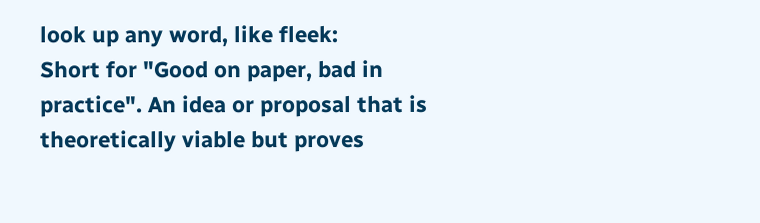look up any word, like fleek:
Short for "Good on paper, bad in practice". An idea or proposal that is theoretically viable but proves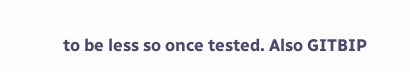to be less so once tested. Also GITBIP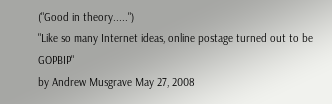("Good in theory.....")
"Like so many Internet ideas, online postage turned out to be GOPBIP"
by Andrew Musgrave May 27, 2008